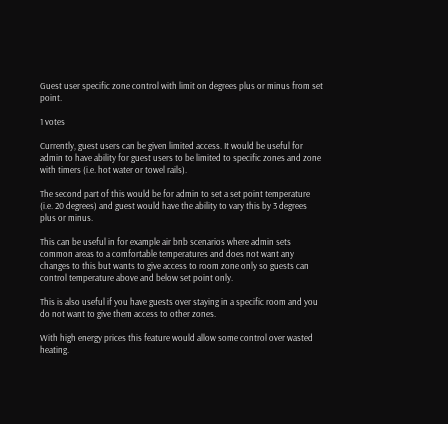Guest user specific zone control with limit on degrees plus or minus from set point.

1 votes

Currently, guest users can be given limited access. It would be useful for admin to have ability for guest users to be limited to specific zones and zone with timers (i.e. hot water or towel rails).

The second part of this would be for admin to set a set point temperature (i.e. 20 degrees) and guest would have the ability to vary this by 3 degrees plus or minus.

This can be useful in for example air bnb scenarios where admin sets common areas to a comfortable temperatures and does not want any changes to this but wants to give access to room zone only so guests can control temperature above and below set point only.

This is also useful if you have guests over staying in a specific room and you do not want to give them access to other zones.

With high energy prices this feature would allow some control over wasted heating.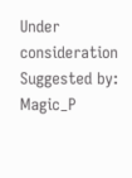Under consideration Suggested by: Magic_P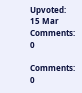Upvoted: 15 Mar Comments: 0

Comments: 0